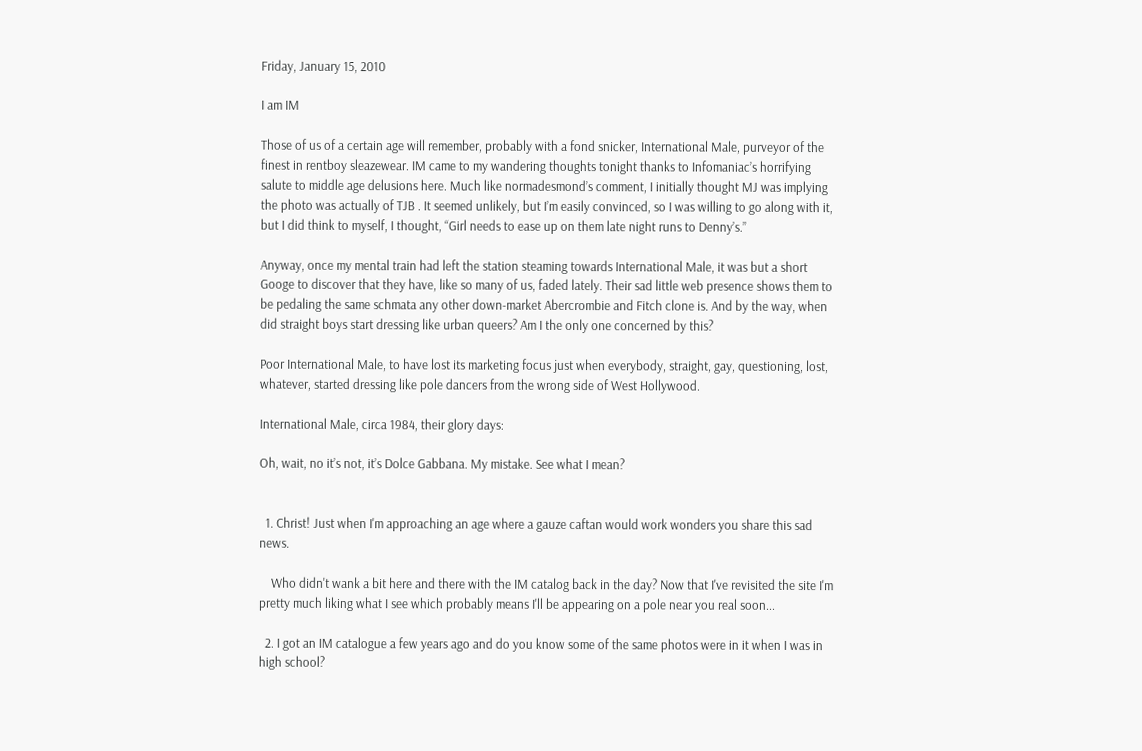Friday, January 15, 2010

I am IM

Those of us of a certain age will remember, probably with a fond snicker, International Male, purveyor of the finest in rentboy sleazewear. IM came to my wandering thoughts tonight thanks to Infomaniac’s horrifying salute to middle age delusions here. Much like normadesmond’s comment, I initially thought MJ was implying the photo was actually of TJB . It seemed unlikely, but I’m easily convinced, so I was willing to go along with it, but I did think to myself, I thought, “Girl needs to ease up on them late night runs to Denny’s.”

Anyway, once my mental train had left the station steaming towards International Male, it was but a short Googe to discover that they have, like so many of us, faded lately. Their sad little web presence shows them to be pedaling the same schmata any other down-market Abercrombie and Fitch clone is. And by the way, when did straight boys start dressing like urban queers? Am I the only one concerned by this?

Poor International Male, to have lost its marketing focus just when everybody, straight, gay, questioning, lost, whatever, started dressing like pole dancers from the wrong side of West Hollywood.

International Male, circa 1984, their glory days:

Oh, wait, no it’s not, it’s Dolce Gabbana. My mistake. See what I mean?


  1. Christ! Just when I'm approaching an age where a gauze caftan would work wonders you share this sad news.

    Who didn't wank a bit here and there with the IM catalog back in the day? Now that I've revisited the site I'm pretty much liking what I see which probably means I'll be appearing on a pole near you real soon...

  2. I got an IM catalogue a few years ago and do you know some of the same photos were in it when I was in high school?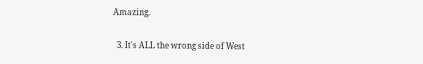Amazing.

  3. It's ALL the wrong side of West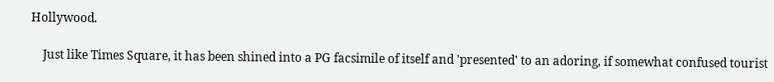Hollywood.

    Just like Times Square, it has been shined into a PG facsimile of itself and 'presented' to an adoring, if somewhat confused tourist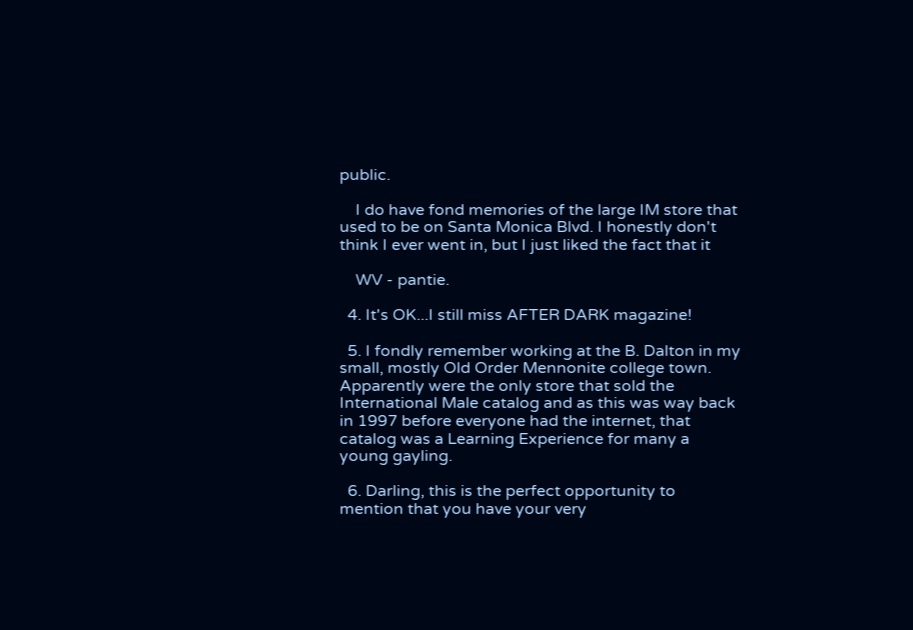public.

    I do have fond memories of the large IM store that used to be on Santa Monica Blvd. I honestly don't think I ever went in, but I just liked the fact that it

    WV - pantie.

  4. It's OK...I still miss AFTER DARK magazine!

  5. I fondly remember working at the B. Dalton in my small, mostly Old Order Mennonite college town. Apparently were the only store that sold the International Male catalog and as this was way back in 1997 before everyone had the internet, that catalog was a Learning Experience for many a young gayling.

  6. Darling, this is the perfect opportunity to mention that you have your very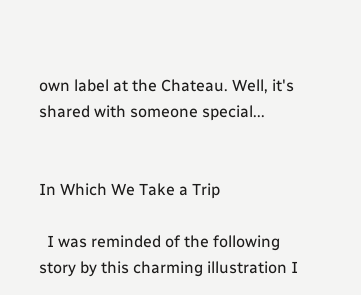own label at the Chateau. Well, it's shared with someone special...


In Which We Take a Trip

  I was reminded of the following story by this charming illustration I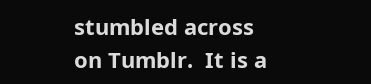stumbled across on Tumblr.  It is a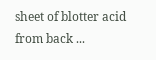sheet of blotter acid from back ...